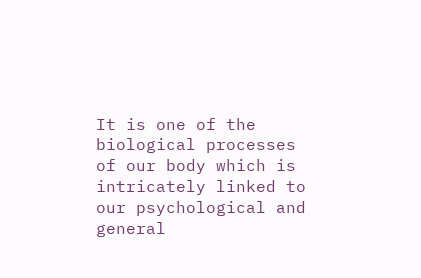It is one of the biological processes of our body which is intricately linked to our psychological and general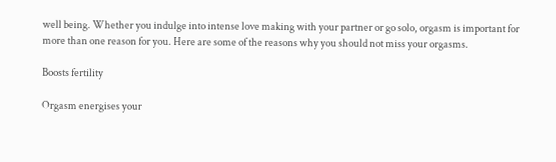well being. Whether you indulge into intense love making with your partner or go solo, orgasm is important for more than one reason for you. Here are some of the reasons why you should not miss your orgasms.

Boosts fertility

Orgasm energises your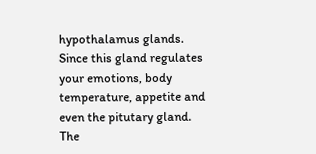hypothalamus glands. Since this gland regulates your emotions, body temperature, appetite and even the pitutary gland. The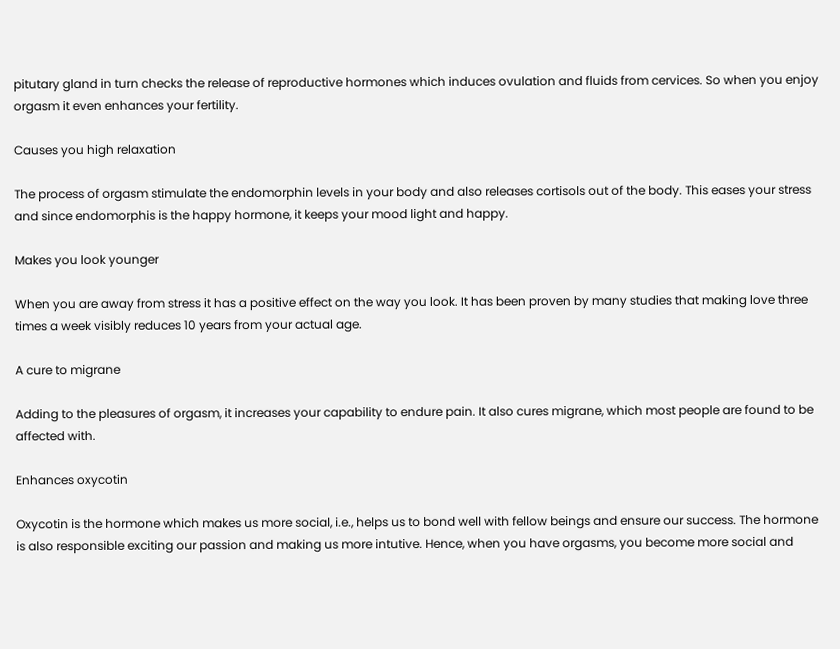pitutary gland in turn checks the release of reproductive hormones which induces ovulation and fluids from cervices. So when you enjoy orgasm it even enhances your fertility.

Causes you high relaxation

The process of orgasm stimulate the endomorphin levels in your body and also releases cortisols out of the body. This eases your stress and since endomorphis is the happy hormone, it keeps your mood light and happy.

Makes you look younger

When you are away from stress it has a positive effect on the way you look. It has been proven by many studies that making love three times a week visibly reduces 10 years from your actual age.

A cure to migrane

Adding to the pleasures of orgasm, it increases your capability to endure pain. It also cures migrane, which most people are found to be affected with.

Enhances oxycotin

Oxycotin is the hormone which makes us more social, i.e., helps us to bond well with fellow beings and ensure our success. The hormone is also responsible exciting our passion and making us more intutive. Hence, when you have orgasms, you become more social and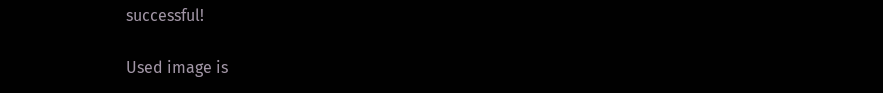successful!

Used image is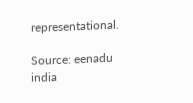representational.

Source: eenadu india